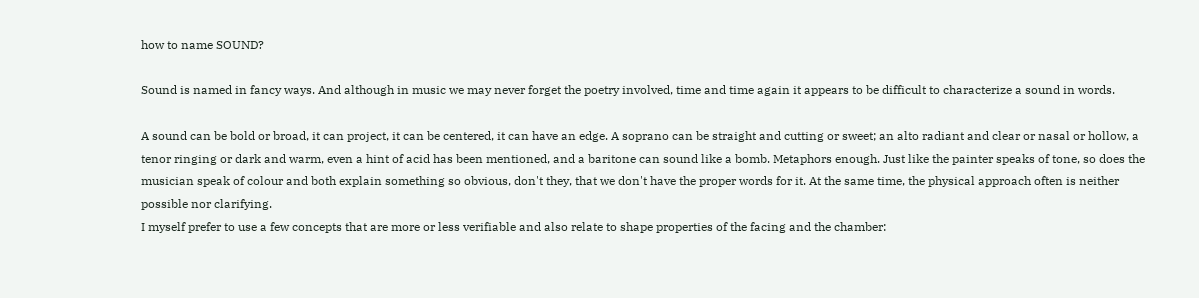how to name SOUND?

Sound is named in fancy ways. And although in music we may never forget the poetry involved, time and time again it appears to be difficult to characterize a sound in words.

A sound can be bold or broad, it can project, it can be centered, it can have an edge. A soprano can be straight and cutting or sweet; an alto radiant and clear or nasal or hollow, a tenor ringing or dark and warm, even a hint of acid has been mentioned, and a baritone can sound like a bomb. Metaphors enough. Just like the painter speaks of tone, so does the musician speak of colour and both explain something so obvious, don't they, that we don't have the proper words for it. At the same time, the physical approach often is neither possible nor clarifying.
I myself prefer to use a few concepts that are more or less verifiable and also relate to shape properties of the facing and the chamber: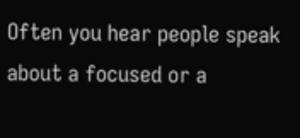Often you hear people speak about a focused or a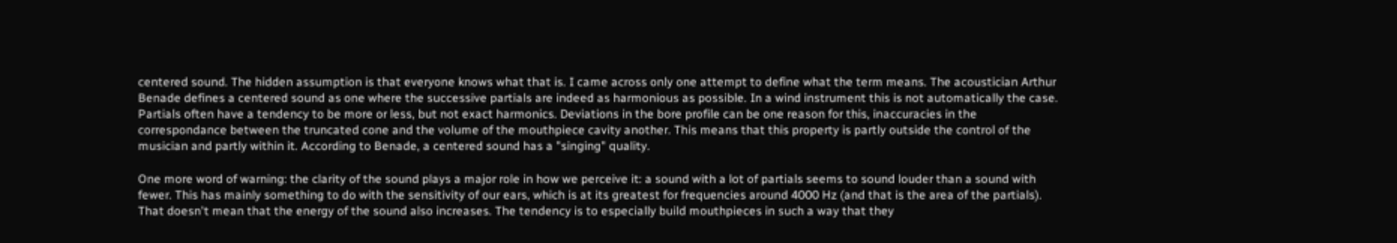centered sound. The hidden assumption is that everyone knows what that is. I came across only one attempt to define what the term means. The acoustician Arthur Benade defines a centered sound as one where the successive partials are indeed as harmonious as possible. In a wind instrument this is not automatically the case. Partials often have a tendency to be more or less, but not exact harmonics. Deviations in the bore profile can be one reason for this, inaccuracies in the correspondance between the truncated cone and the volume of the mouthpiece cavity another. This means that this property is partly outside the control of the musician and partly within it. According to Benade, a centered sound has a "singing" quality.

One more word of warning: the clarity of the sound plays a major role in how we perceive it: a sound with a lot of partials seems to sound louder than a sound with fewer. This has mainly something to do with the sensitivity of our ears, which is at its greatest for frequencies around 4000 Hz (and that is the area of the partials). That doesn't mean that the energy of the sound also increases. The tendency is to especially build mouthpieces in such a way that they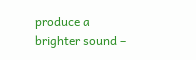produce a brighter sound –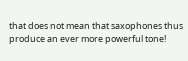that does not mean that saxophones thus produce an ever more powerful tone!